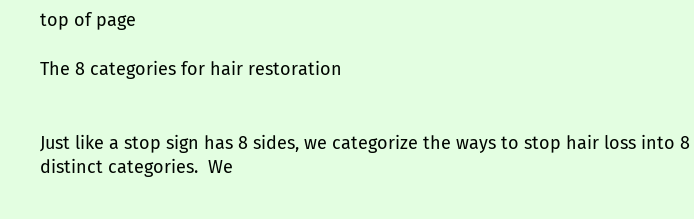top of page

The 8 categories for hair restoration


Just like a stop sign has 8 sides, we categorize the ways to stop hair loss into 8 distinct categories.  We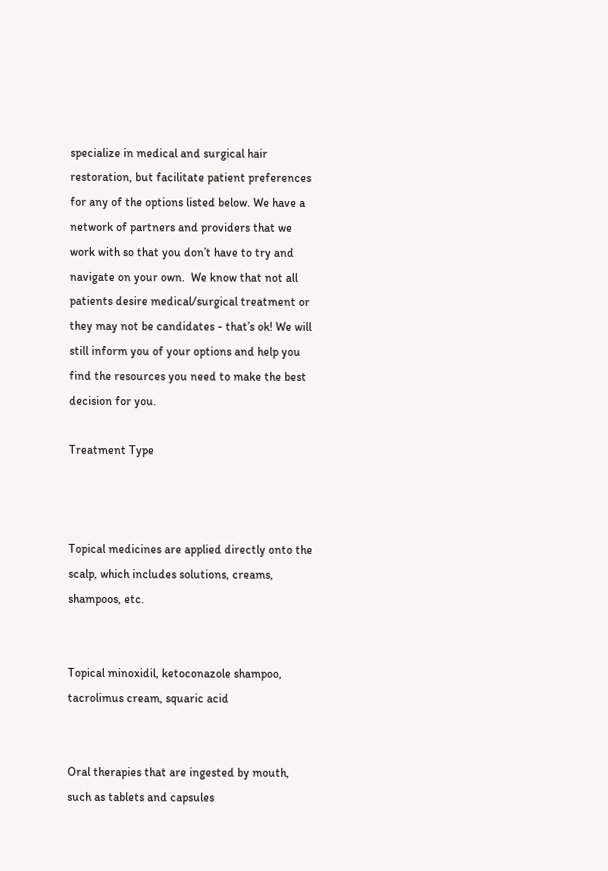specialize in medical and surgical hair restoration, but facilitate patient preferences for any of the options listed below. We have a network of partners and providers that we work with so that you don’t have to try and navigate on your own.  We know that not all patients desire medical/surgical treatment or they may not be candidates - that’s ok! We will still inform you of your options and help you find the resources you need to make the best decision for you.

Treatment Type



Topical medicines are applied directly onto the scalp, which includes solutions, creams, shampoos, etc.


Topical minoxidil, ketoconazole shampoo, tacrolimus cream, squaric acid


Oral therapies that are ingested by mouth, such as tablets and capsules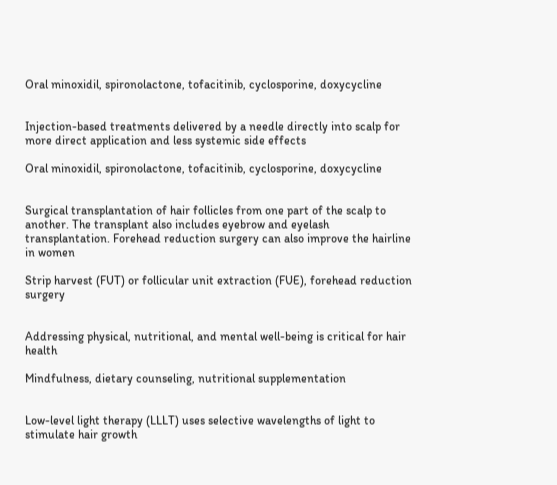Oral minoxidil, spironolactone, tofacitinib, cyclosporine, doxycycline


Injection-based treatments delivered by a needle directly into scalp for more direct application and less systemic side effects

Oral minoxidil, spironolactone, tofacitinib, cyclosporine, doxycycline


Surgical transplantation of hair follicles from one part of the scalp to another. The transplant also includes eyebrow and eyelash transplantation. Forehead reduction surgery can also improve the hairline in women

Strip harvest (FUT) or follicular unit extraction (FUE), forehead reduction surgery


Addressing physical, nutritional, and mental well-being is critical for hair health

Mindfulness, dietary counseling, nutritional supplementation


Low-level light therapy (LLLT) uses selective wavelengths of light to stimulate hair growth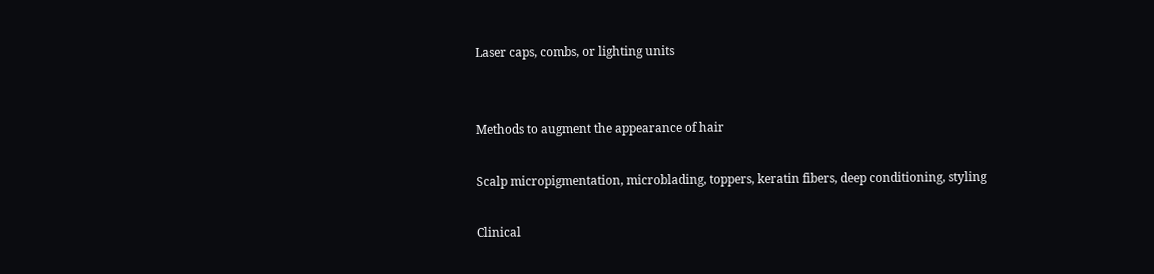Laser caps, combs, or lighting units


Methods to augment the appearance of hair

Scalp micropigmentation, microblading, toppers, keratin fibers, deep conditioning, styling

Clinical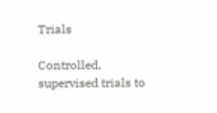Trials

Controlled, supervised trials to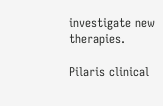investigate new therapies.

Pilaris clinical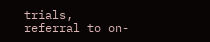trials, referral to on-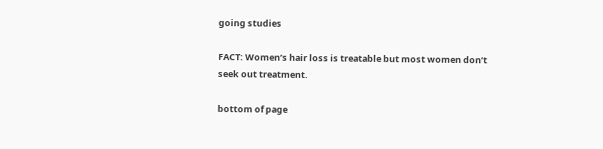going studies

FACT: Women’s hair loss is treatable but most women don’t seek out treatment.

bottom of page